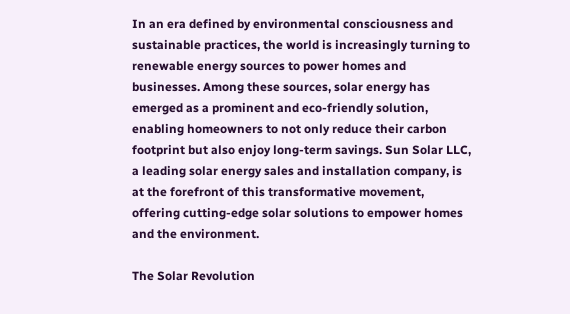In an era defined by environmental consciousness and sustainable practices, the world is increasingly turning to renewable energy sources to power homes and businesses. Among these sources, solar energy has emerged as a prominent and eco-friendly solution, enabling homeowners to not only reduce their carbon footprint but also enjoy long-term savings. Sun Solar LLC, a leading solar energy sales and installation company, is at the forefront of this transformative movement, offering cutting-edge solar solutions to empower homes and the environment.

The Solar Revolution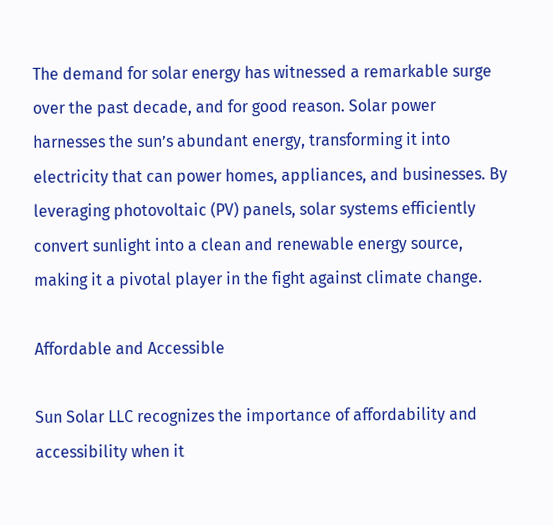The demand for solar energy has witnessed a remarkable surge over the past decade, and for good reason. Solar power harnesses the sun’s abundant energy, transforming it into electricity that can power homes, appliances, and businesses. By leveraging photovoltaic (PV) panels, solar systems efficiently convert sunlight into a clean and renewable energy source, making it a pivotal player in the fight against climate change.

Affordable and Accessible

Sun Solar LLC recognizes the importance of affordability and accessibility when it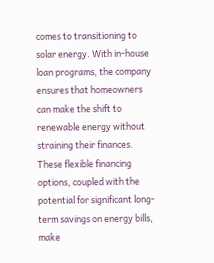comes to transitioning to solar energy. With in-house loan programs, the company ensures that homeowners can make the shift to renewable energy without straining their finances. These flexible financing options, coupled with the potential for significant long-term savings on energy bills, make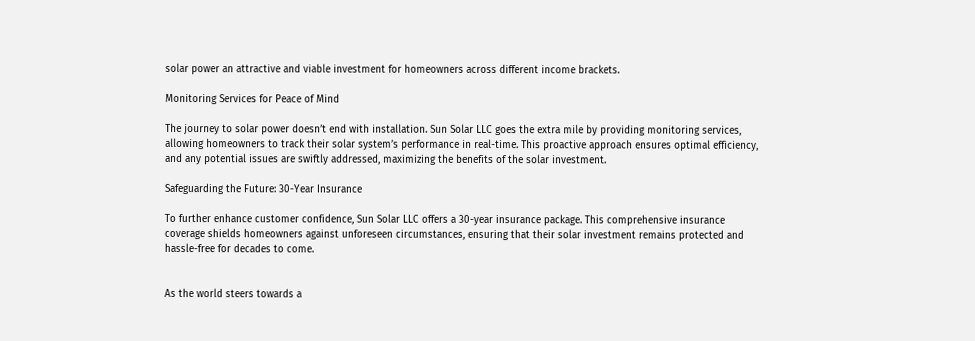solar power an attractive and viable investment for homeowners across different income brackets.

Monitoring Services for Peace of Mind

The journey to solar power doesn’t end with installation. Sun Solar LLC goes the extra mile by providing monitoring services, allowing homeowners to track their solar system’s performance in real-time. This proactive approach ensures optimal efficiency, and any potential issues are swiftly addressed, maximizing the benefits of the solar investment.

Safeguarding the Future: 30-Year Insurance

To further enhance customer confidence, Sun Solar LLC offers a 30-year insurance package. This comprehensive insurance coverage shields homeowners against unforeseen circumstances, ensuring that their solar investment remains protected and hassle-free for decades to come.


As the world steers towards a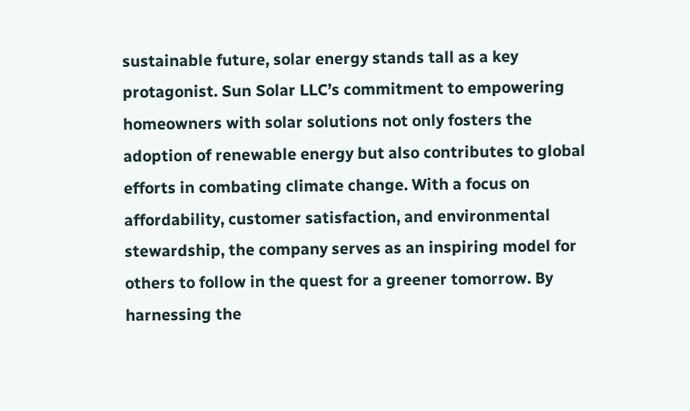sustainable future, solar energy stands tall as a key protagonist. Sun Solar LLC’s commitment to empowering homeowners with solar solutions not only fosters the adoption of renewable energy but also contributes to global efforts in combating climate change. With a focus on affordability, customer satisfaction, and environmental stewardship, the company serves as an inspiring model for others to follow in the quest for a greener tomorrow. By harnessing the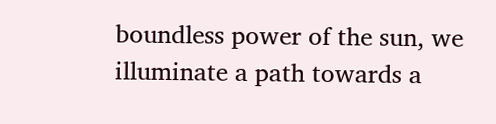boundless power of the sun, we illuminate a path towards a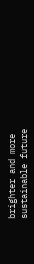brighter and more sustainable future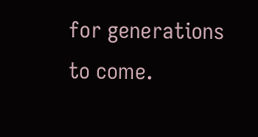for generations to come.